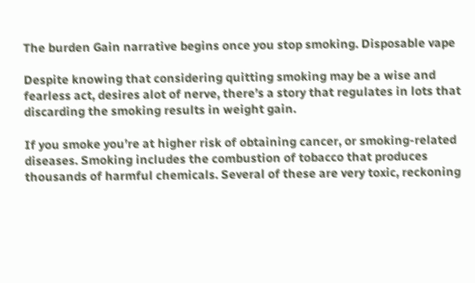The burden Gain narrative begins once you stop smoking. Disposable vape

Despite knowing that considering quitting smoking may be a wise and fearless act, desires alot of nerve, there’s a story that regulates in lots that discarding the smoking results in weight gain.

If you smoke you’re at higher risk of obtaining cancer, or smoking-related diseases. Smoking includes the combustion of tobacco that produces thousands of harmful chemicals. Several of these are very toxic, reckoning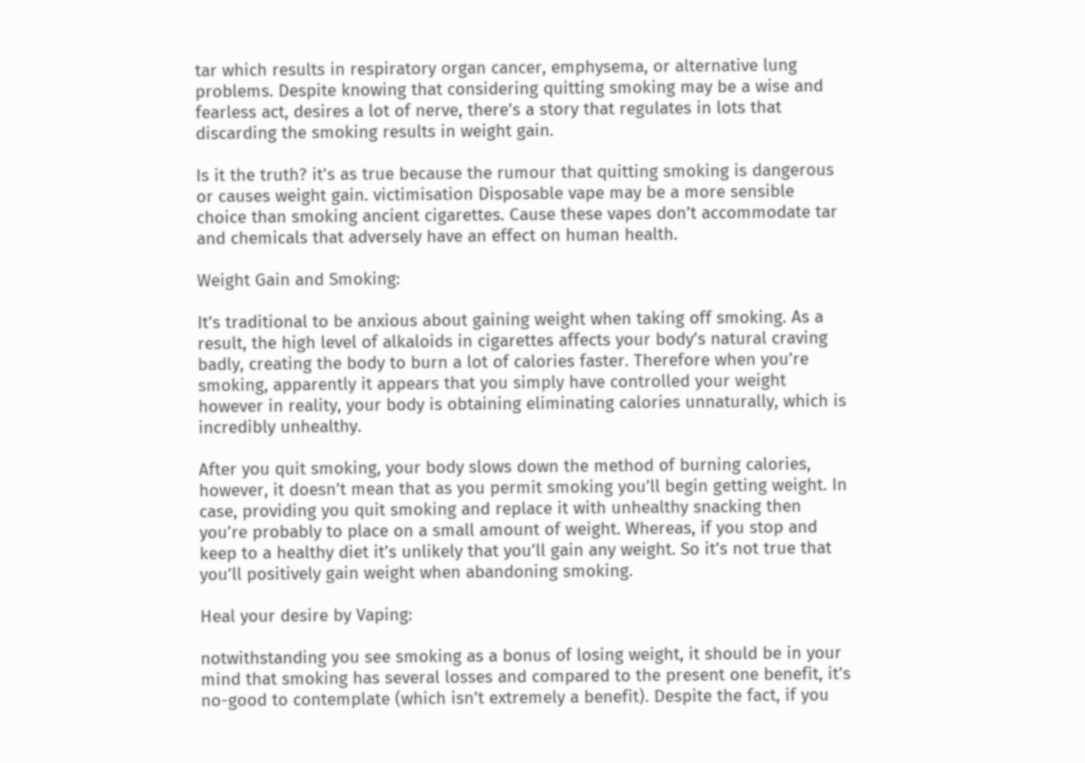tar which results in respiratory organ cancer, emphysema, or alternative lung problems. Despite knowing that considering quitting smoking may be a wise and fearless act, desires a lot of nerve, there’s a story that regulates in lots that discarding the smoking results in weight gain.

Is it the truth? it’s as true because the rumour that quitting smoking is dangerous or causes weight gain. victimisation Disposable vape may be a more sensible choice than smoking ancient cigarettes. Cause these vapes don’t accommodate tar and chemicals that adversely have an effect on human health.

Weight Gain and Smoking:

It’s traditional to be anxious about gaining weight when taking off smoking. As a result, the high level of alkaloids in cigarettes affects your body’s natural craving badly, creating the body to burn a lot of calories faster. Therefore when you’re smoking, apparently it appears that you simply have controlled your weight however in reality, your body is obtaining eliminating calories unnaturally, which is incredibly unhealthy.

After you quit smoking, your body slows down the method of burning calories, however, it doesn’t mean that as you permit smoking you’ll begin getting weight. In case, providing you quit smoking and replace it with unhealthy snacking then you’re probably to place on a small amount of weight. Whereas, if you stop and keep to a healthy diet it’s unlikely that you’ll gain any weight. So it’s not true that you’ll positively gain weight when abandoning smoking.

Heal your desire by Vaping:

notwithstanding you see smoking as a bonus of losing weight, it should be in your mind that smoking has several losses and compared to the present one benefit, it’s no-good to contemplate (which isn’t extremely a benefit). Despite the fact, if you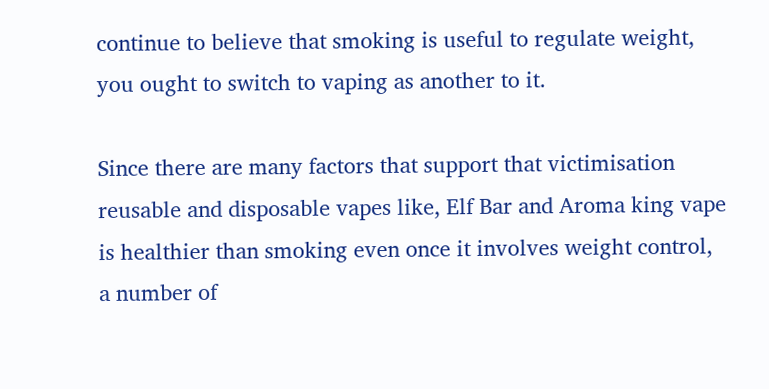continue to believe that smoking is useful to regulate weight, you ought to switch to vaping as another to it.

Since there are many factors that support that victimisation reusable and disposable vapes like, Elf Bar and Aroma king vape is healthier than smoking even once it involves weight control, a number of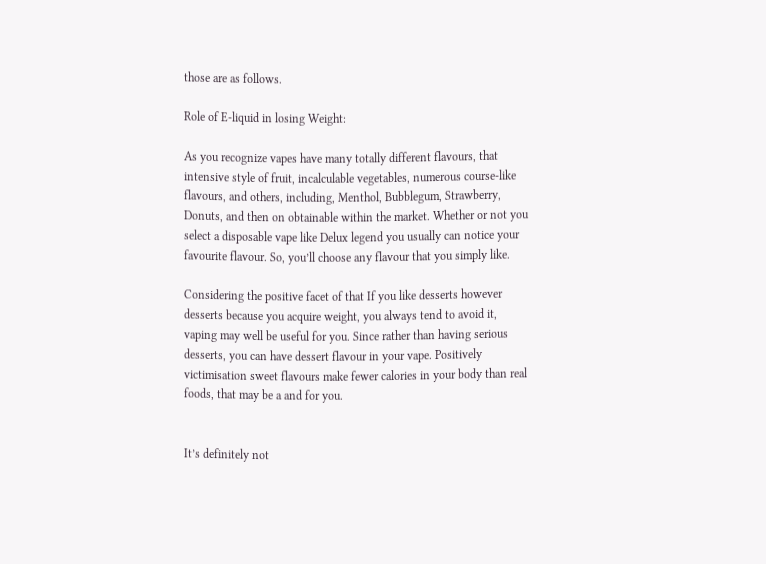those are as follows.

Role of E-liquid in losing Weight:

As you recognize vapes have many totally different flavours, that intensive style of fruit, incalculable vegetables, numerous course-like flavours, and others, including, Menthol, Bubblegum, Strawberry, Donuts, and then on obtainable within the market. Whether or not you select a disposable vape like Delux legend you usually can notice your favourite flavour. So, you’ll choose any flavour that you simply like.

Considering the positive facet of that If you like desserts however desserts because you acquire weight, you always tend to avoid it, vaping may well be useful for you. Since rather than having serious desserts, you can have dessert flavour in your vape. Positively victimisation sweet flavours make fewer calories in your body than real foods, that may be a and for you.


It’s definitely not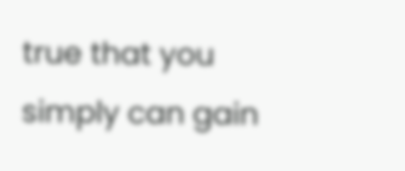true that you simply can gain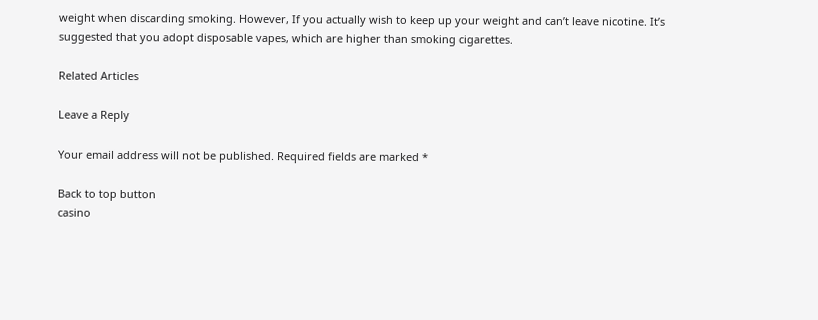weight when discarding smoking. However, If you actually wish to keep up your weight and can’t leave nicotine. It’s suggested that you adopt disposable vapes, which are higher than smoking cigarettes.

Related Articles

Leave a Reply

Your email address will not be published. Required fields are marked *

Back to top button
casino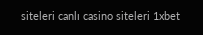siteleri canlı casino siteleri 1xbet